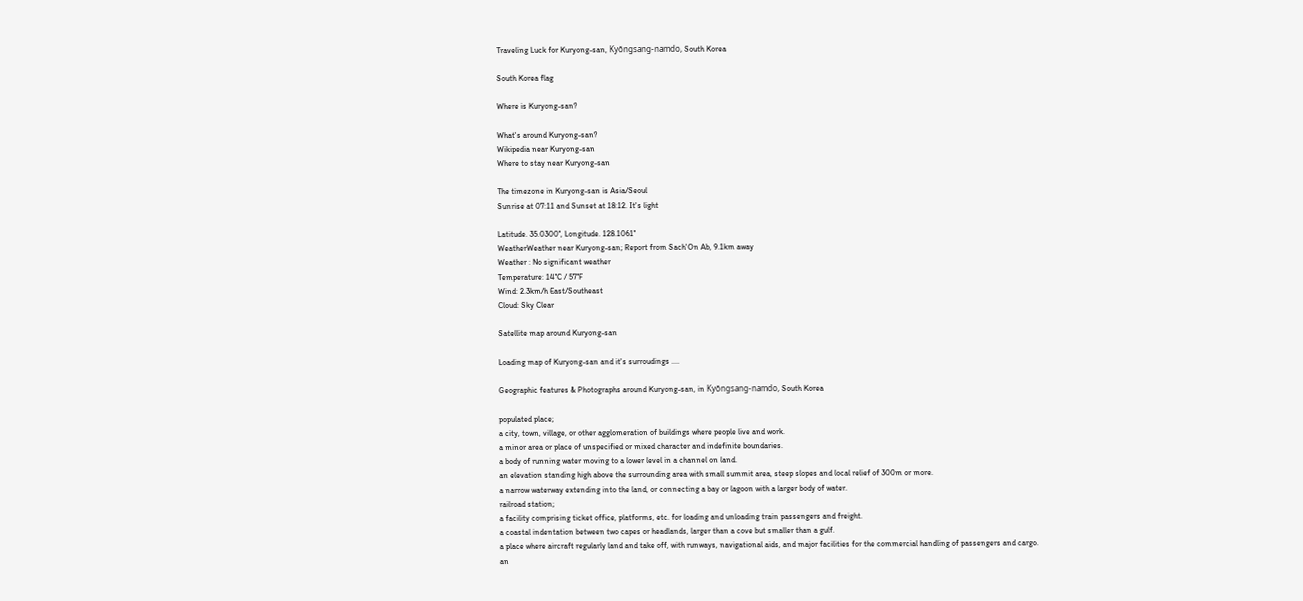Traveling Luck for Kuryong-san, Kyŏngsang-namdo, South Korea

South Korea flag

Where is Kuryong-san?

What's around Kuryong-san?
Wikipedia near Kuryong-san
Where to stay near Kuryong-san

The timezone in Kuryong-san is Asia/Seoul
Sunrise at 07:11 and Sunset at 18:12. It's light

Latitude. 35.0300°, Longitude. 128.1061°
WeatherWeather near Kuryong-san; Report from Sach'On Ab, 9.1km away
Weather : No significant weather
Temperature: 14°C / 57°F
Wind: 2.3km/h East/Southeast
Cloud: Sky Clear

Satellite map around Kuryong-san

Loading map of Kuryong-san and it's surroudings ....

Geographic features & Photographs around Kuryong-san, in Kyŏngsang-namdo, South Korea

populated place;
a city, town, village, or other agglomeration of buildings where people live and work.
a minor area or place of unspecified or mixed character and indefinite boundaries.
a body of running water moving to a lower level in a channel on land.
an elevation standing high above the surrounding area with small summit area, steep slopes and local relief of 300m or more.
a narrow waterway extending into the land, or connecting a bay or lagoon with a larger body of water.
railroad station;
a facility comprising ticket office, platforms, etc. for loading and unloading train passengers and freight.
a coastal indentation between two capes or headlands, larger than a cove but smaller than a gulf.
a place where aircraft regularly land and take off, with runways, navigational aids, and major facilities for the commercial handling of passengers and cargo.
an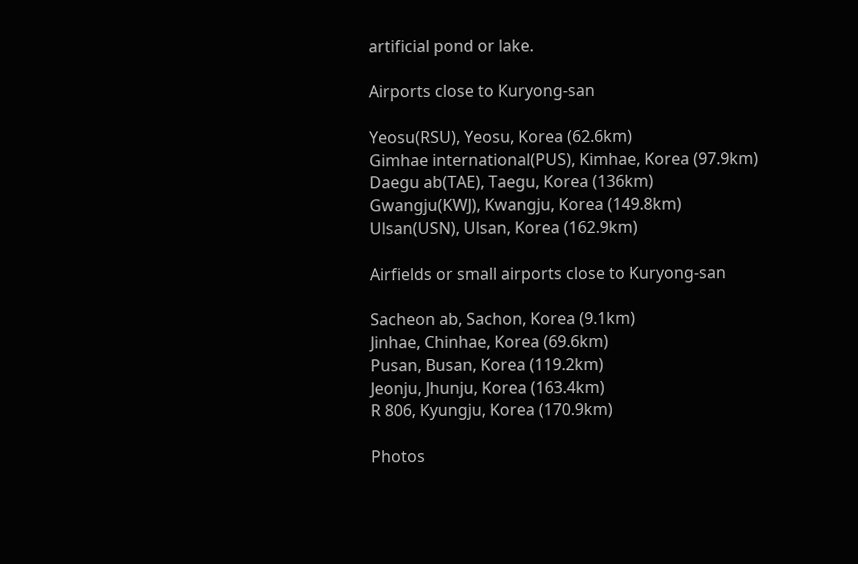artificial pond or lake.

Airports close to Kuryong-san

Yeosu(RSU), Yeosu, Korea (62.6km)
Gimhae international(PUS), Kimhae, Korea (97.9km)
Daegu ab(TAE), Taegu, Korea (136km)
Gwangju(KWJ), Kwangju, Korea (149.8km)
Ulsan(USN), Ulsan, Korea (162.9km)

Airfields or small airports close to Kuryong-san

Sacheon ab, Sachon, Korea (9.1km)
Jinhae, Chinhae, Korea (69.6km)
Pusan, Busan, Korea (119.2km)
Jeonju, Jhunju, Korea (163.4km)
R 806, Kyungju, Korea (170.9km)

Photos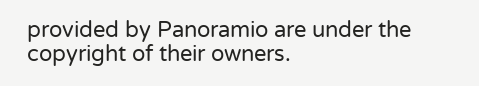provided by Panoramio are under the copyright of their owners.